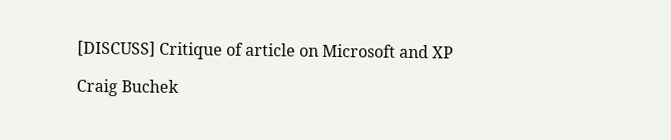[DISCUSS] Critique of article on Microsoft and XP

Craig Buchek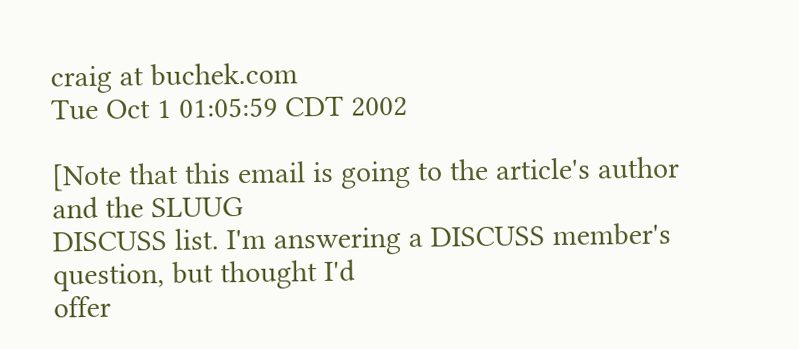craig at buchek.com
Tue Oct 1 01:05:59 CDT 2002

[Note that this email is going to the article's author and the SLUUG
DISCUSS list. I'm answering a DISCUSS member's question, but thought I'd
offer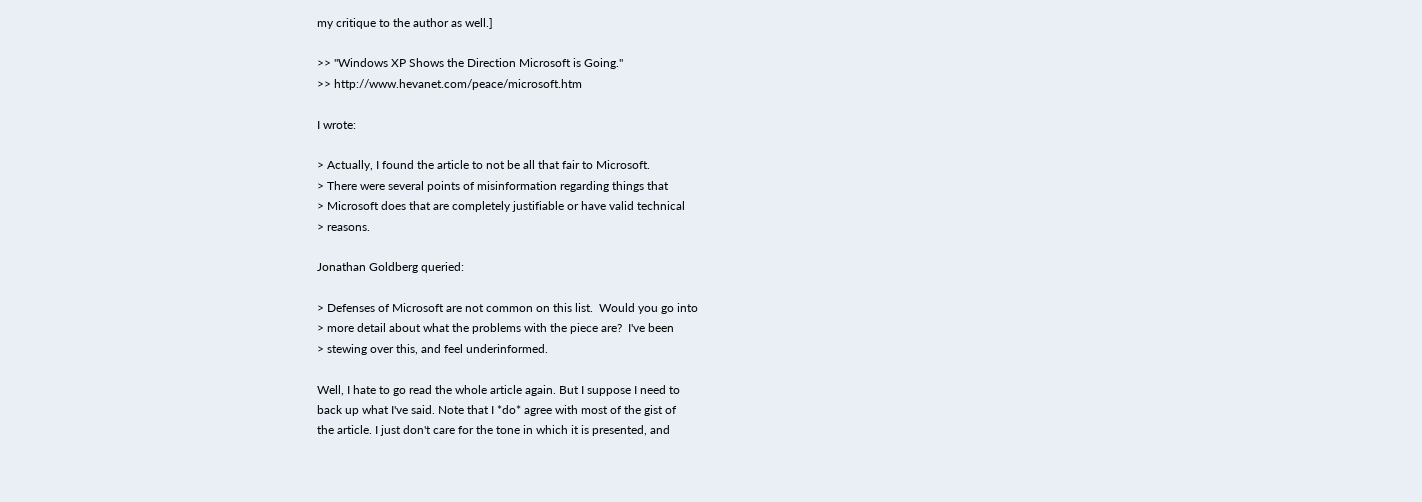my critique to the author as well.]

>> "Windows XP Shows the Direction Microsoft is Going."
>> http://www.hevanet.com/peace/microsoft.htm

I wrote:

> Actually, I found the article to not be all that fair to Microsoft.
> There were several points of misinformation regarding things that
> Microsoft does that are completely justifiable or have valid technical
> reasons.

Jonathan Goldberg queried:

> Defenses of Microsoft are not common on this list.  Would you go into
> more detail about what the problems with the piece are?  I've been
> stewing over this, and feel underinformed.

Well, I hate to go read the whole article again. But I suppose I need to
back up what I've said. Note that I *do* agree with most of the gist of
the article. I just don't care for the tone in which it is presented, and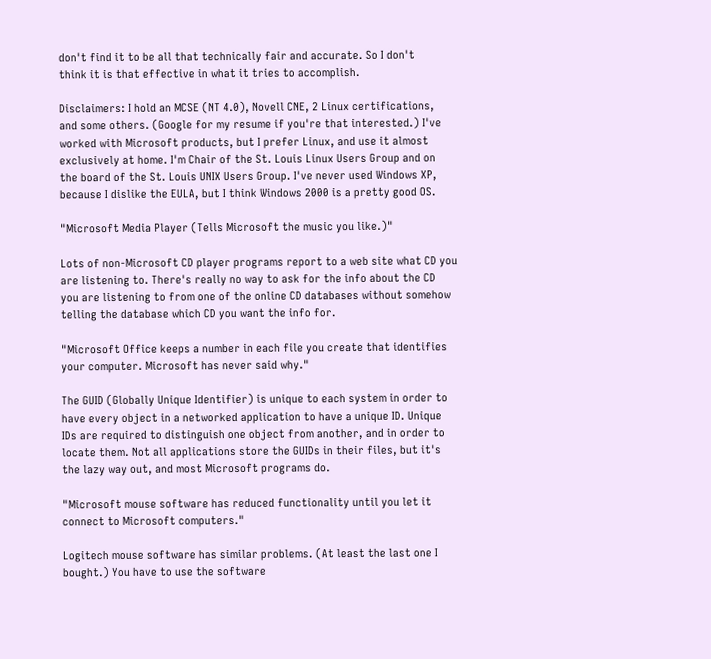don't find it to be all that technically fair and accurate. So I don't
think it is that effective in what it tries to accomplish.

Disclaimers: I hold an MCSE (NT 4.0), Novell CNE, 2 Linux certifications,
and some others. (Google for my resume if you're that interested.) I've
worked with Microsoft products, but I prefer Linux, and use it almost
exclusively at home. I'm Chair of the St. Louis Linux Users Group and on
the board of the St. Louis UNIX Users Group. I've never used Windows XP,
because I dislike the EULA, but I think Windows 2000 is a pretty good OS.

"Microsoft Media Player (Tells Microsoft the music you like.)"

Lots of non-Microsoft CD player programs report to a web site what CD you
are listening to. There's really no way to ask for the info about the CD
you are listening to from one of the online CD databases without somehow
telling the database which CD you want the info for.

"Microsoft Office keeps a number in each file you create that identifies
your computer. Microsoft has never said why."

The GUID (Globally Unique Identifier) is unique to each system in order to
have every object in a networked application to have a unique ID. Unique
IDs are required to distinguish one object from another, and in order to
locate them. Not all applications store the GUIDs in their files, but it's
the lazy way out, and most Microsoft programs do.

"Microsoft mouse software has reduced functionality until you let it
connect to Microsoft computers."

Logitech mouse software has similar problems. (At least the last one I
bought.) You have to use the software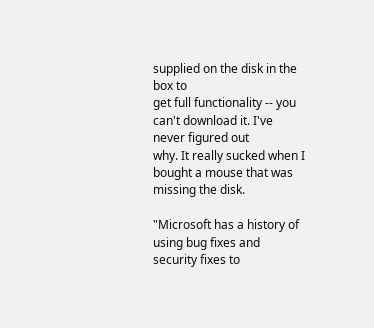supplied on the disk in the box to
get full functionality -- you can't download it. I've never figured out
why. It really sucked when I bought a mouse that was missing the disk.

"Microsoft has a history of using bug fixes and security fixes to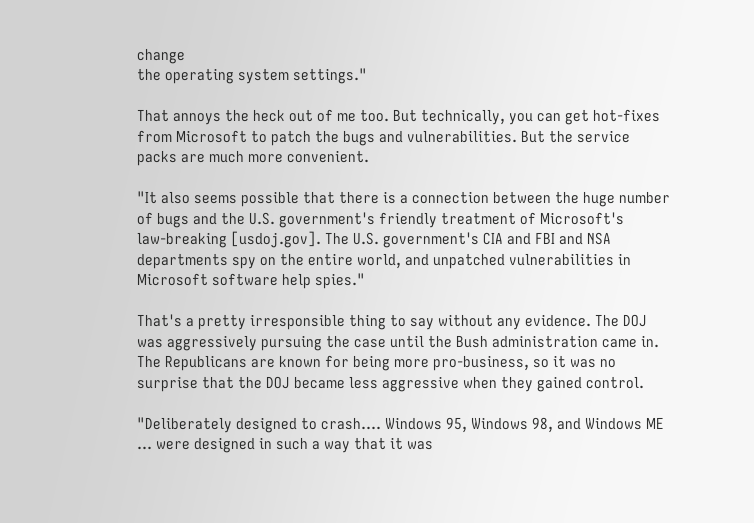change
the operating system settings."

That annoys the heck out of me too. But technically, you can get hot-fixes
from Microsoft to patch the bugs and vulnerabilities. But the service
packs are much more convenient.

"It also seems possible that there is a connection between the huge number
of bugs and the U.S. government's friendly treatment of Microsoft's
law-breaking [usdoj.gov]. The U.S. government's CIA and FBI and NSA
departments spy on the entire world, and unpatched vulnerabilities in
Microsoft software help spies."

That's a pretty irresponsible thing to say without any evidence. The DOJ
was aggressively pursuing the case until the Bush administration came in.
The Republicans are known for being more pro-business, so it was no
surprise that the DOJ became less aggressive when they gained control.

"Deliberately designed to crash.... Windows 95, Windows 98, and Windows ME
... were designed in such a way that it was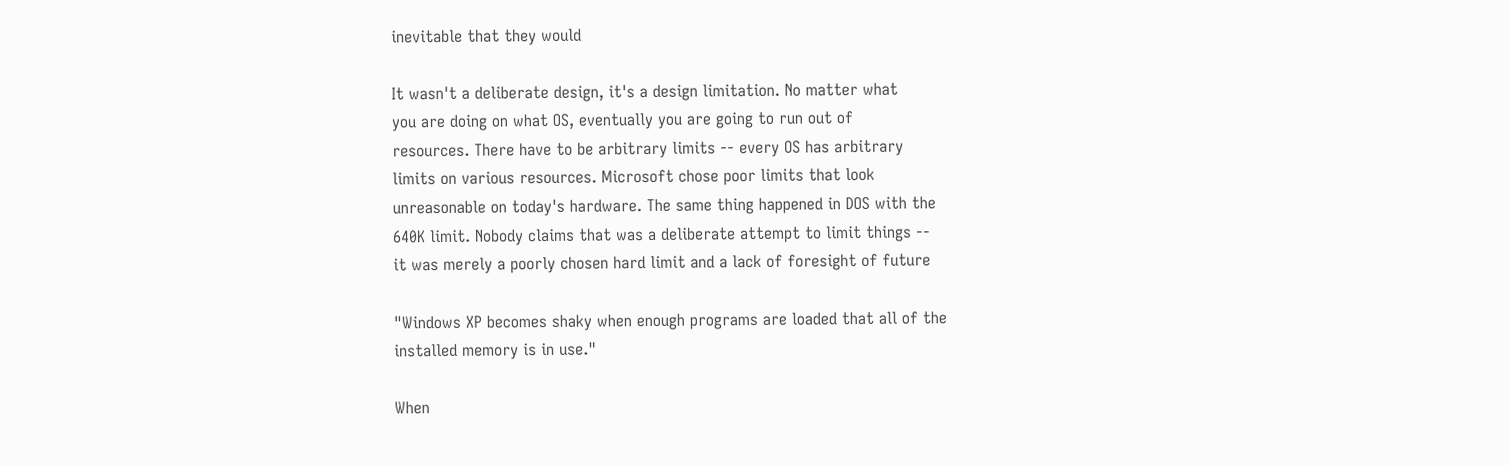inevitable that they would

It wasn't a deliberate design, it's a design limitation. No matter what
you are doing on what OS, eventually you are going to run out of
resources. There have to be arbitrary limits -- every OS has arbitrary
limits on various resources. Microsoft chose poor limits that look
unreasonable on today's hardware. The same thing happened in DOS with the
640K limit. Nobody claims that was a deliberate attempt to limit things --
it was merely a poorly chosen hard limit and a lack of foresight of future

"Windows XP becomes shaky when enough programs are loaded that all of the
installed memory is in use."

When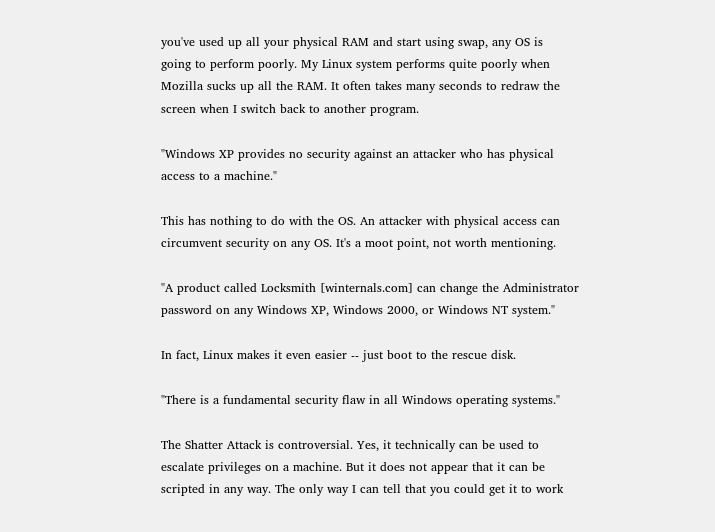you've used up all your physical RAM and start using swap, any OS is
going to perform poorly. My Linux system performs quite poorly when
Mozilla sucks up all the RAM. It often takes many seconds to redraw the
screen when I switch back to another program.

"Windows XP provides no security against an attacker who has physical
access to a machine."

This has nothing to do with the OS. An attacker with physical access can
circumvent security on any OS. It's a moot point, not worth mentioning.

"A product called Locksmith [winternals.com] can change the Administrator
password on any Windows XP, Windows 2000, or Windows NT system."

In fact, Linux makes it even easier -- just boot to the rescue disk.

"There is a fundamental security flaw in all Windows operating systems."

The Shatter Attack is controversial. Yes, it technically can be used to
escalate privileges on a machine. But it does not appear that it can be
scripted in any way. The only way I can tell that you could get it to work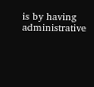is by having administrative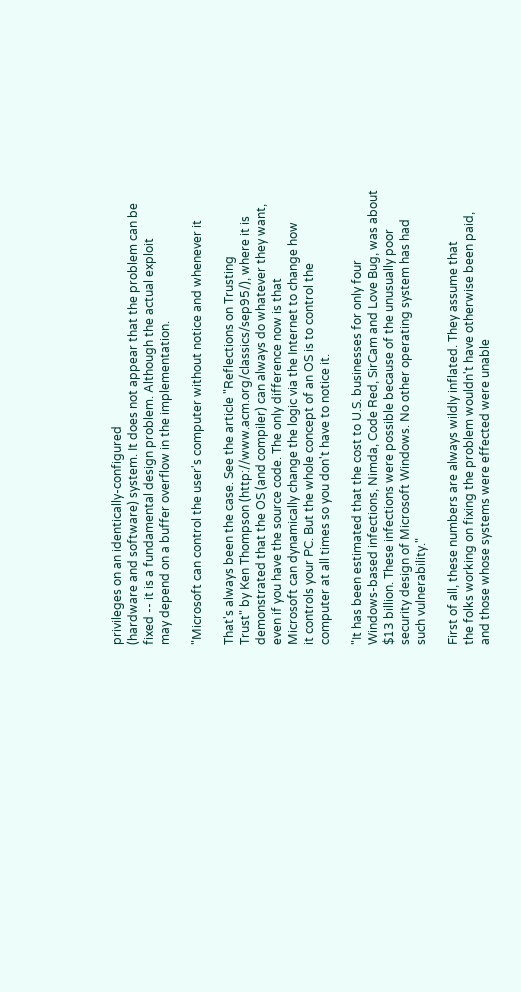privileges on an identically-configured
(hardware and software) system. It does not appear that the problem can be
fixed -- it is a fundamental design problem. Although the actual exploit
may depend on a buffer overflow in the implementation.

"Microsoft can control the user's computer without notice and whenever it

That's always been the case. See the article "Reflections on Trusting
Trust" by Ken Thompson (http://www.acm.org/classics/sep95/), where it is
demonstrated that the OS (and compiler) can always do whatever they want,
even if you have the source code. The only difference now is that
Microsoft can dynamically change the logic via the Internet to change how
it controls your PC. But the whole concept of an OS is to control the
computer at all times so you don't have to notice it.

"It has been estimated that the cost to U.S. businesses for only four
Windows-based infections, Nimda, Code Red, SirCam and Love Bug, was about
$13 billion. These infections were possible because of the unusually poor
security design of Microsoft Windows. No other operating system has had
such vulnerability."

First of all, these numbers are always wildly inflated. They assume that
the folks working on fixing the problem wouldn't have otherwise been paid,
and those whose systems were effected were unable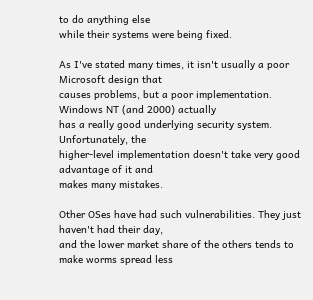to do anything else
while their systems were being fixed.

As I've stated many times, it isn't usually a poor Microsoft design that
causes problems, but a poor implementation. Windows NT (and 2000) actually
has a really good underlying security system. Unfortunately, the
higher-level implementation doesn't take very good advantage of it and
makes many mistakes.

Other OSes have had such vulnerabilities. They just haven't had their day,
and the lower market share of the others tends to make worms spread less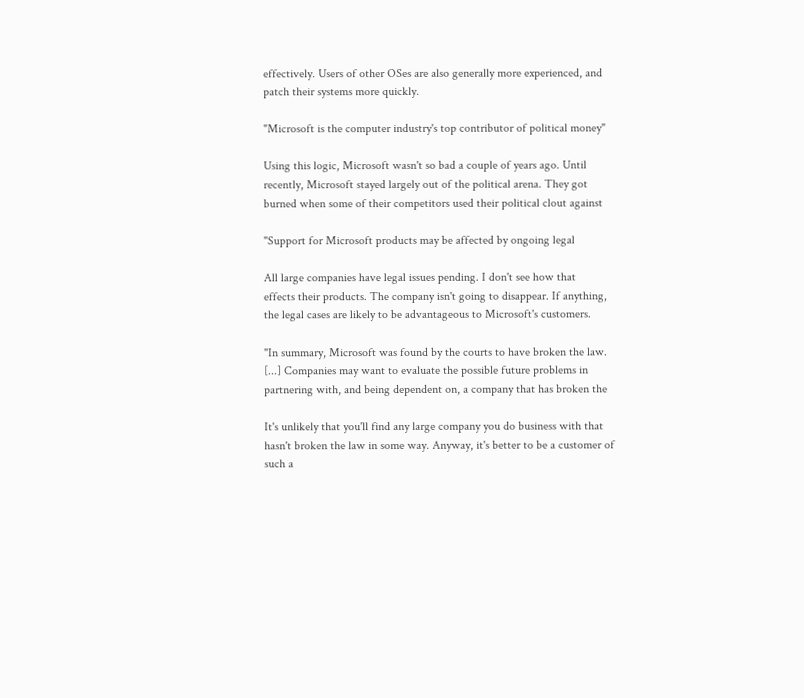effectively. Users of other OSes are also generally more experienced, and
patch their systems more quickly.

"Microsoft is the computer industry's top contributor of political money"

Using this logic, Microsoft wasn't so bad a couple of years ago. Until
recently, Microsoft stayed largely out of the political arena. They got
burned when some of their competitors used their political clout against

"Support for Microsoft products may be affected by ongoing legal

All large companies have legal issues pending. I don't see how that
effects their products. The company isn't going to disappear. If anything,
the legal cases are likely to be advantageous to Microsoft's customers.

"In summary, Microsoft was found by the courts to have broken the law.
[...] Companies may want to evaluate the possible future problems in
partnering with, and being dependent on, a company that has broken the

It's unlikely that you'll find any large company you do business with that
hasn't broken the law in some way. Anyway, it's better to be a customer of
such a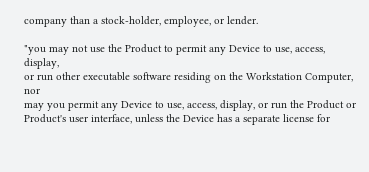company than a stock-holder, employee, or lender.

"you may not use the Product to permit any Device to use, access, display,
or run other executable software residing on the Workstation Computer, nor
may you permit any Device to use, access, display, or run the Product or
Product's user interface, unless the Device has a separate license for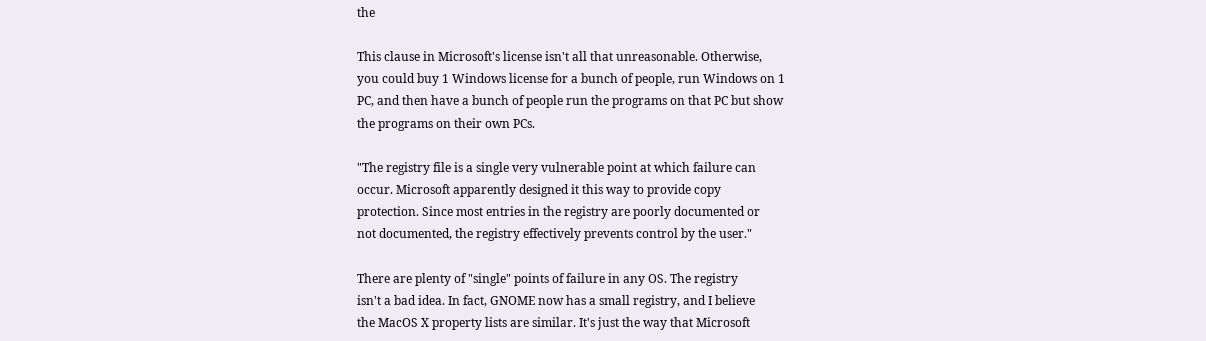the

This clause in Microsoft's license isn't all that unreasonable. Otherwise,
you could buy 1 Windows license for a bunch of people, run Windows on 1
PC, and then have a bunch of people run the programs on that PC but show
the programs on their own PCs.

"The registry file is a single very vulnerable point at which failure can
occur. Microsoft apparently designed it this way to provide copy
protection. Since most entries in the registry are poorly documented or
not documented, the registry effectively prevents control by the user."

There are plenty of "single" points of failure in any OS. The registry
isn't a bad idea. In fact, GNOME now has a small registry, and I believe
the MacOS X property lists are similar. It's just the way that Microsoft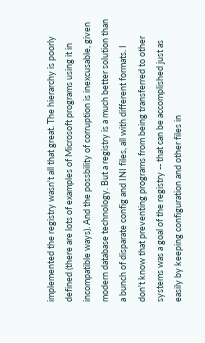implemented the registry wasn't all that great. The hierarchy is poorly
defined (there are lots of examples of Microsoft programs using it in
incompatible ways). And the possbility of corruption is inexcusable, given
modern database technology. But a registry is a much better solution than
a bunch of disparate config and INI files, all with different formats. I
don't know that preventing programs from being transferred to other
systems was a goal of the registry -- that can be accomplished just as
easily by keeping configuration and other files in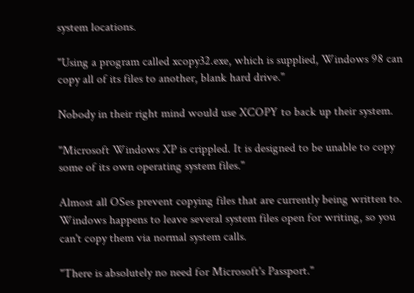system locations.

"Using a program called xcopy32.exe, which is supplied, Windows 98 can
copy all of its files to another, blank hard drive."

Nobody in their right mind would use XCOPY to back up their system.

"Microsoft Windows XP is crippled. It is designed to be unable to copy
some of its own operating system files."

Almost all OSes prevent copying files that are currently being written to.
Windows happens to leave several system files open for writing, so you
can't copy them via normal system calls.

"There is absolutely no need for Microsoft's Passport."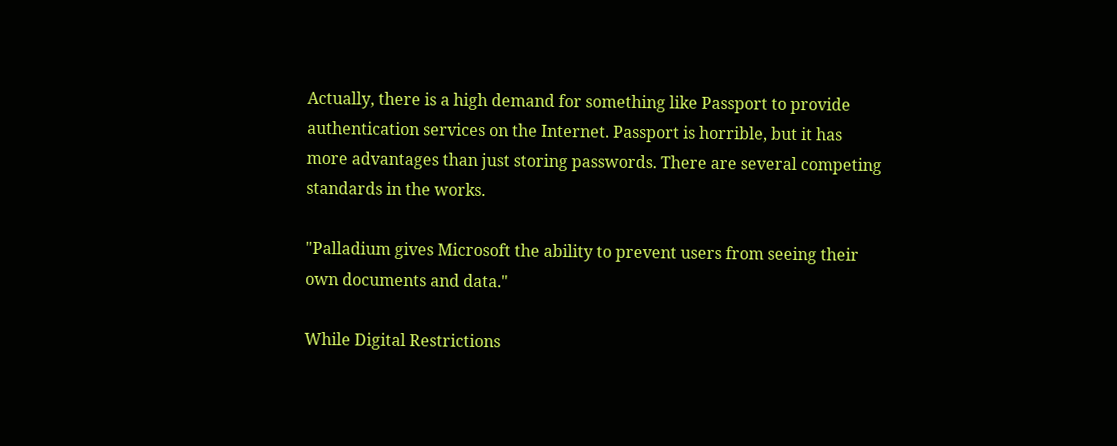Actually, there is a high demand for something like Passport to provide
authentication services on the Internet. Passport is horrible, but it has
more advantages than just storing passwords. There are several competing
standards in the works.

"Palladium gives Microsoft the ability to prevent users from seeing their
own documents and data."

While Digital Restrictions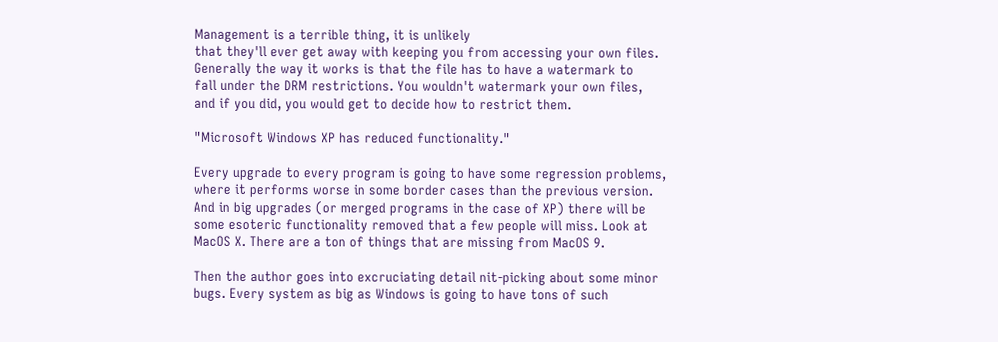Management is a terrible thing, it is unlikely
that they'll ever get away with keeping you from accessing your own files.
Generally the way it works is that the file has to have a watermark to
fall under the DRM restrictions. You wouldn't watermark your own files,
and if you did, you would get to decide how to restrict them.

"Microsoft Windows XP has reduced functionality."

Every upgrade to every program is going to have some regression problems,
where it performs worse in some border cases than the previous version.
And in big upgrades (or merged programs in the case of XP) there will be
some esoteric functionality removed that a few people will miss. Look at
MacOS X. There are a ton of things that are missing from MacOS 9.

Then the author goes into excruciating detail nit-picking about some minor
bugs. Every system as big as Windows is going to have tons of such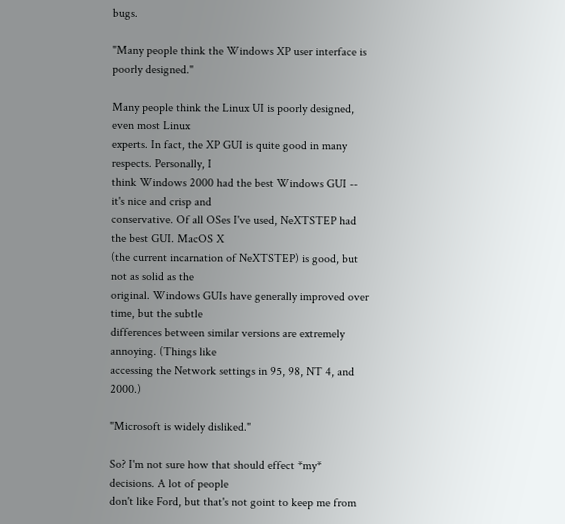bugs.

"Many people think the Windows XP user interface is poorly designed."

Many people think the Linux UI is poorly designed, even most Linux
experts. In fact, the XP GUI is quite good in many respects. Personally, I
think Windows 2000 had the best Windows GUI -- it's nice and crisp and
conservative. Of all OSes I've used, NeXTSTEP had the best GUI. MacOS X
(the current incarnation of NeXTSTEP) is good, but not as solid as the
original. Windows GUIs have generally improved over time, but the subtle
differences between similar versions are extremely annoying. (Things like
accessing the Network settings in 95, 98, NT 4, and 2000.)

"Microsoft is widely disliked."

So? I'm not sure how that should effect *my* decisions. A lot of people
don't like Ford, but that's not goint to keep me from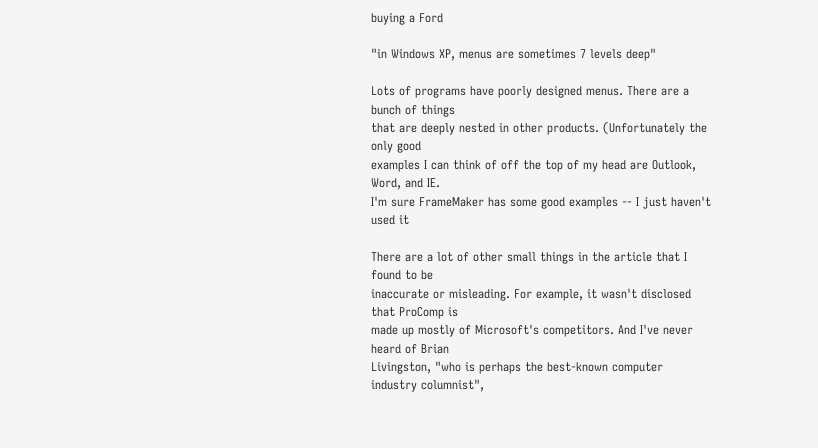buying a Ford

"in Windows XP, menus are sometimes 7 levels deep"

Lots of programs have poorly designed menus. There are a bunch of things
that are deeply nested in other products. (Unfortunately the only good
examples I can think of off the top of my head are Outlook, Word, and IE.
I'm sure FrameMaker has some good examples -- I just haven't used it

There are a lot of other small things in the article that I found to be
inaccurate or misleading. For example, it wasn't disclosed that ProComp is
made up mostly of Microsoft's competitors. And I've never heard of Brian
Livingston, "who is perhaps the best-known computer industry columnist",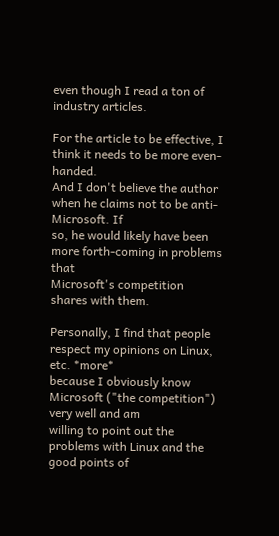even though I read a ton of industry articles.

For the article to be effective, I think it needs to be more even-handed.
And I don't believe the author when he claims not to be anti-Microsoft. If
so, he would likely have been more forth-coming in problems that
Microsoft's competition shares with them.

Personally, I find that people respect my opinions on Linux, etc. *more*
because I obviously know Microsoft ("the competition") very well and am
willing to point out the problems with Linux and the good points of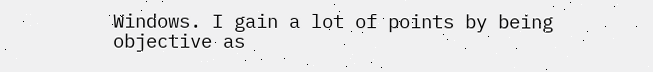Windows. I gain a lot of points by being objective as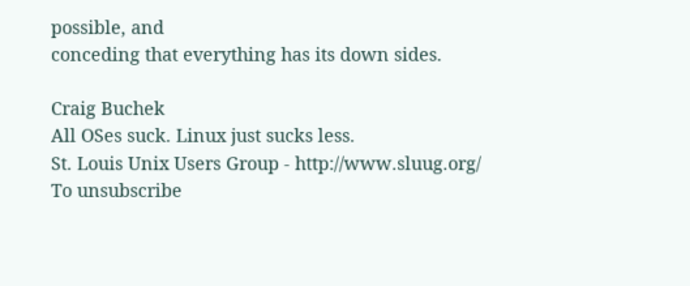possible, and
conceding that everything has its down sides.

Craig Buchek
All OSes suck. Linux just sucks less.
St. Louis Unix Users Group - http://www.sluug.org/
To unsubscribe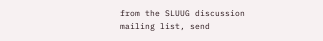from the SLUUG discussion mailing list, send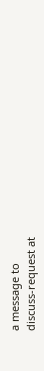a message to
discuss-request at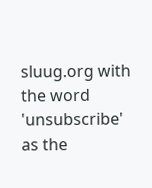sluug.org with the word 'unsubscribe' as the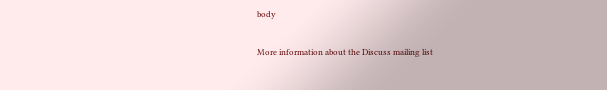body

More information about the Discuss mailing list